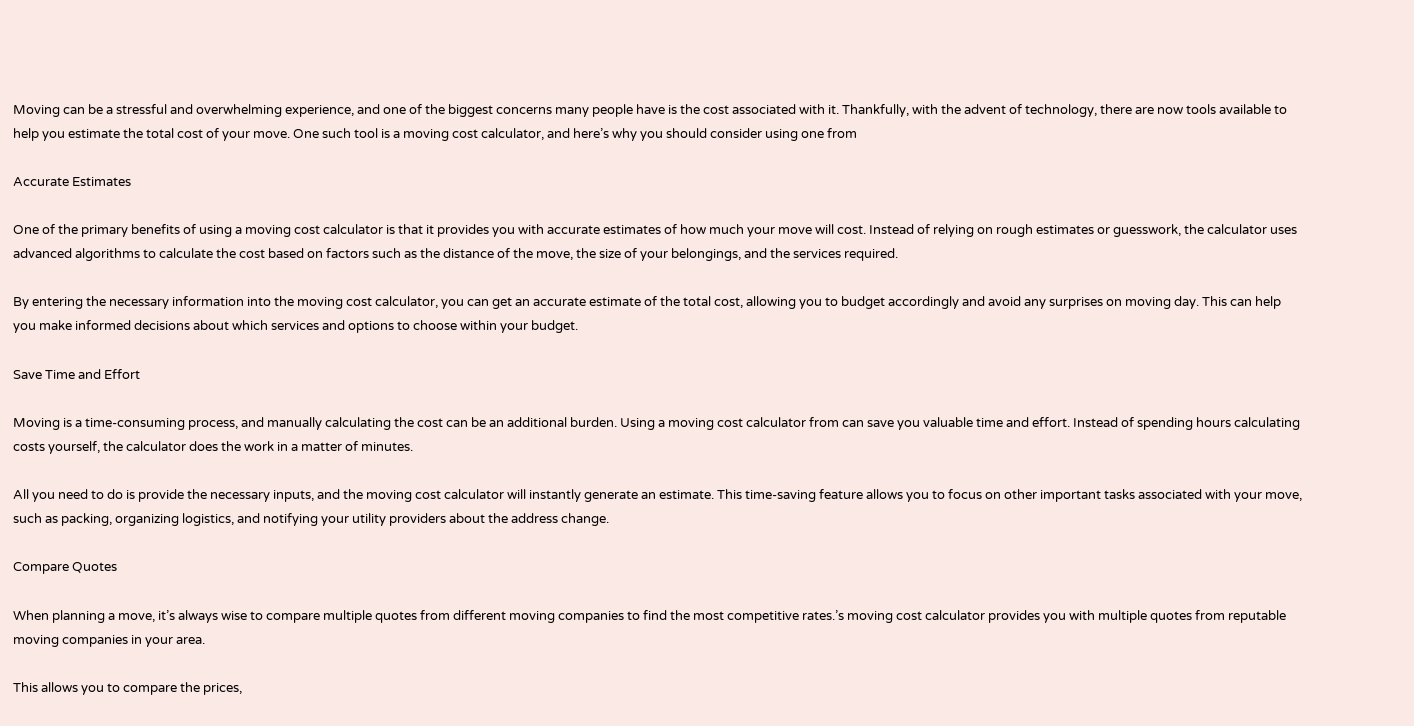Moving can be a stressful and overwhelming experience, and one of the biggest concerns many people have is the cost associated with it. Thankfully, with the advent of technology, there are now tools available to help you estimate the total cost of your move. One such tool is a moving cost calculator, and here’s why you should consider using one from

Accurate Estimates

One of the primary benefits of using a moving cost calculator is that it provides you with accurate estimates of how much your move will cost. Instead of relying on rough estimates or guesswork, the calculator uses advanced algorithms to calculate the cost based on factors such as the distance of the move, the size of your belongings, and the services required.

By entering the necessary information into the moving cost calculator, you can get an accurate estimate of the total cost, allowing you to budget accordingly and avoid any surprises on moving day. This can help you make informed decisions about which services and options to choose within your budget.

Save Time and Effort

Moving is a time-consuming process, and manually calculating the cost can be an additional burden. Using a moving cost calculator from can save you valuable time and effort. Instead of spending hours calculating costs yourself, the calculator does the work in a matter of minutes.

All you need to do is provide the necessary inputs, and the moving cost calculator will instantly generate an estimate. This time-saving feature allows you to focus on other important tasks associated with your move, such as packing, organizing logistics, and notifying your utility providers about the address change.

Compare Quotes

When planning a move, it’s always wise to compare multiple quotes from different moving companies to find the most competitive rates.’s moving cost calculator provides you with multiple quotes from reputable moving companies in your area.

This allows you to compare the prices,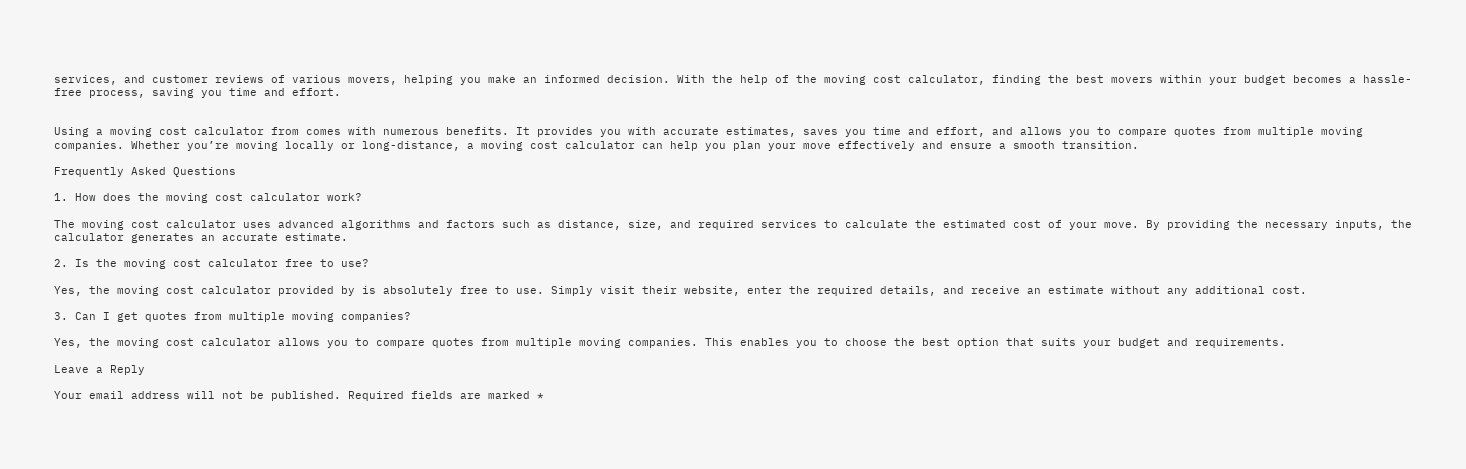services, and customer reviews of various movers, helping you make an informed decision. With the help of the moving cost calculator, finding the best movers within your budget becomes a hassle-free process, saving you time and effort.


Using a moving cost calculator from comes with numerous benefits. It provides you with accurate estimates, saves you time and effort, and allows you to compare quotes from multiple moving companies. Whether you’re moving locally or long-distance, a moving cost calculator can help you plan your move effectively and ensure a smooth transition.

Frequently Asked Questions

1. How does the moving cost calculator work?

The moving cost calculator uses advanced algorithms and factors such as distance, size, and required services to calculate the estimated cost of your move. By providing the necessary inputs, the calculator generates an accurate estimate.

2. Is the moving cost calculator free to use?

Yes, the moving cost calculator provided by is absolutely free to use. Simply visit their website, enter the required details, and receive an estimate without any additional cost.

3. Can I get quotes from multiple moving companies?

Yes, the moving cost calculator allows you to compare quotes from multiple moving companies. This enables you to choose the best option that suits your budget and requirements.

Leave a Reply

Your email address will not be published. Required fields are marked *